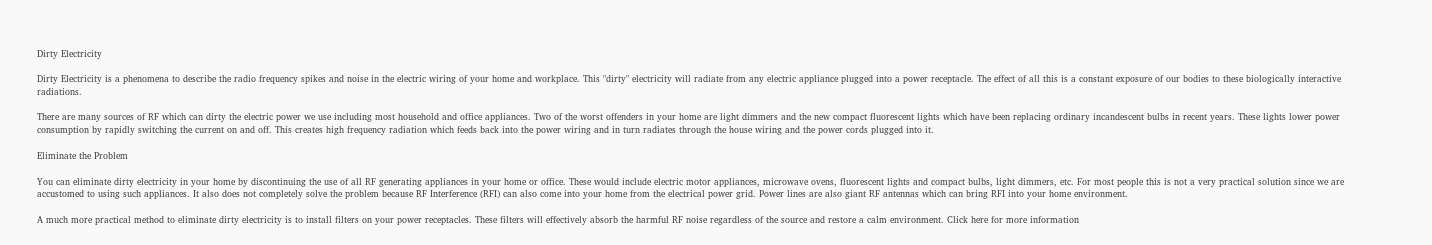Dirty Electricity

Dirty Electricity is a phenomena to describe the radio frequency spikes and noise in the electric wiring of your home and workplace. This "dirty" electricity will radiate from any electric appliance plugged into a power receptacle. The effect of all this is a constant exposure of our bodies to these biologically interactive radiations.

There are many sources of RF which can dirty the electric power we use including most household and office appliances. Two of the worst offenders in your home are light dimmers and the new compact fluorescent lights which have been replacing ordinary incandescent bulbs in recent years. These lights lower power consumption by rapidly switching the current on and off. This creates high frequency radiation which feeds back into the power wiring and in turn radiates through the house wiring and the power cords plugged into it.

Eliminate the Problem

You can eliminate dirty electricity in your home by discontinuing the use of all RF generating appliances in your home or office. These would include electric motor appliances, microwave ovens, fluorescent lights and compact bulbs, light dimmers, etc. For most people this is not a very practical solution since we are accustomed to using such appliances. It also does not completely solve the problem because RF Interference (RFI) can also come into your home from the electrical power grid. Power lines are also giant RF antennas which can bring RFI into your home environment.

A much more practical method to eliminate dirty electricity is to install filters on your power receptacles. These filters will effectively absorb the harmful RF noise regardless of the source and restore a calm environment. Click here for more information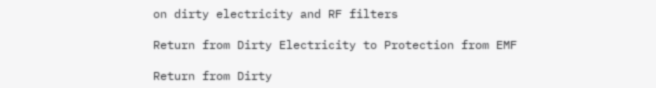on dirty electricity and RF filters

Return from Dirty Electricity to Protection from EMF

Return from Dirty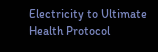Electricity to Ultimate Health Protocol